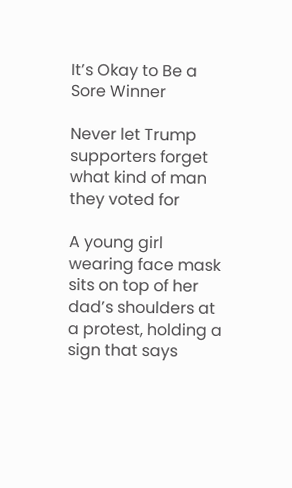It’s Okay to Be a Sore Winner

Never let Trump supporters forget what kind of man they voted for

A young girl wearing face mask sits on top of her dad’s shoulders at a protest, holding a sign that says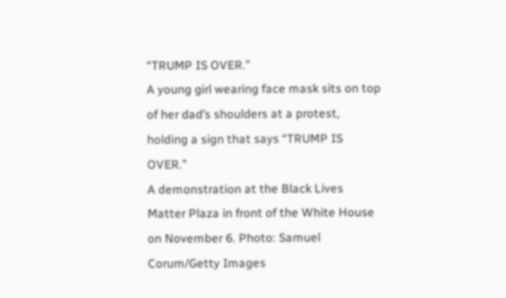“TRUMP IS OVER.”
A young girl wearing face mask sits on top of her dad’s shoulders at a protest, holding a sign that says “TRUMP IS OVER.”
A demonstration at the Black Lives Matter Plaza in front of the White House on November 6. Photo: Samuel Corum/Getty Images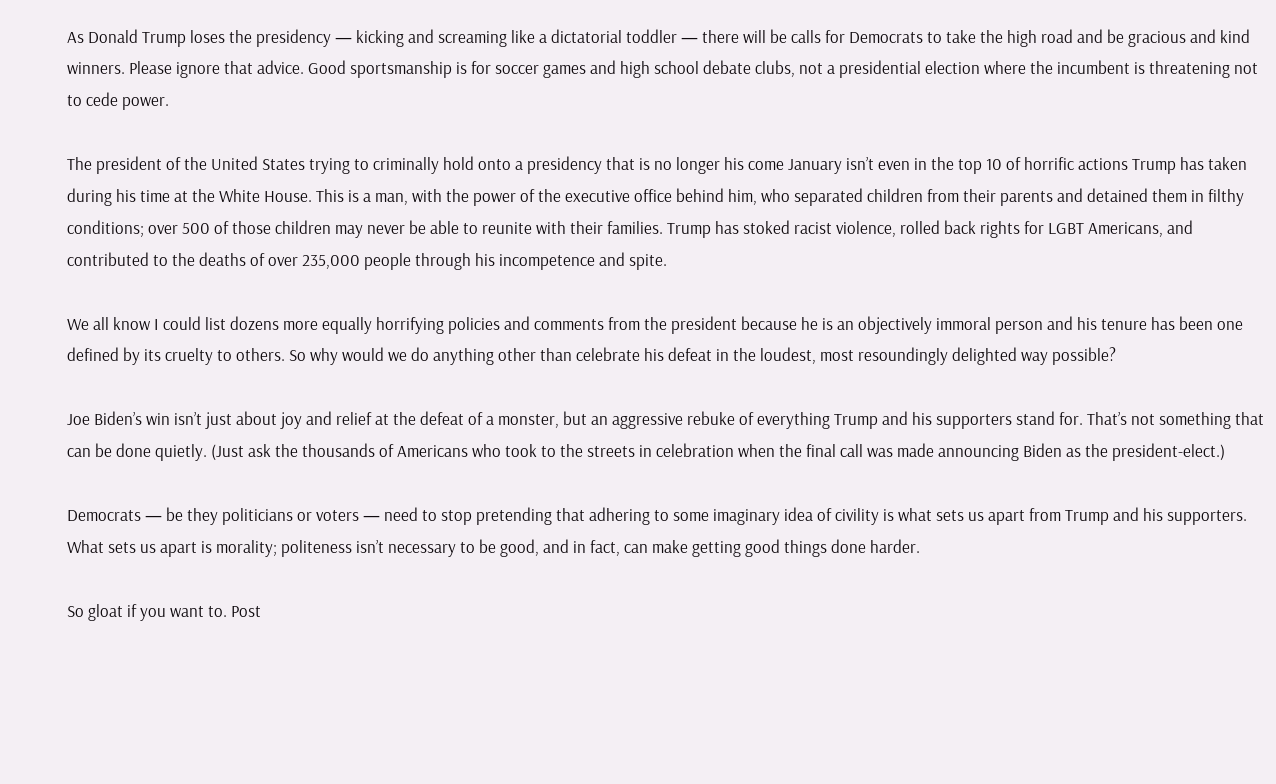As Donald Trump loses the presidency — kicking and screaming like a dictatorial toddler — there will be calls for Democrats to take the high road and be gracious and kind winners. Please ignore that advice. Good sportsmanship is for soccer games and high school debate clubs, not a presidential election where the incumbent is threatening not to cede power.

The president of the United States trying to criminally hold onto a presidency that is no longer his come January isn’t even in the top 10 of horrific actions Trump has taken during his time at the White House. This is a man, with the power of the executive office behind him, who separated children from their parents and detained them in filthy conditions; over 500 of those children may never be able to reunite with their families. Trump has stoked racist violence, rolled back rights for LGBT Americans, and contributed to the deaths of over 235,000 people through his incompetence and spite.

We all know I could list dozens more equally horrifying policies and comments from the president because he is an objectively immoral person and his tenure has been one defined by its cruelty to others. So why would we do anything other than celebrate his defeat in the loudest, most resoundingly delighted way possible?

Joe Biden’s win isn’t just about joy and relief at the defeat of a monster, but an aggressive rebuke of everything Trump and his supporters stand for. That’s not something that can be done quietly. (Just ask the thousands of Americans who took to the streets in celebration when the final call was made announcing Biden as the president-elect.)

Democrats — be they politicians or voters — need to stop pretending that adhering to some imaginary idea of civility is what sets us apart from Trump and his supporters. What sets us apart is morality; politeness isn’t necessary to be good, and in fact, can make getting good things done harder.

So gloat if you want to. Post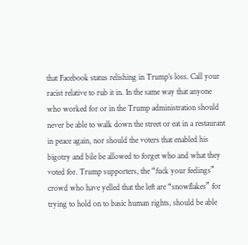that Facebook status relishing in Trump’s loss. Call your racist relative to rub it in. In the same way that anyone who worked for or in the Trump administration should never be able to walk down the street or eat in a restaurant in peace again, nor should the voters that enabled his bigotry and bile be allowed to forget who and what they voted for. Trump supporters, the “fuck your feelings” crowd who have yelled that the left are “snowflakes” for trying to hold on to basic human rights, should be able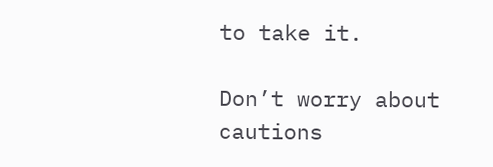to take it.

Don’t worry about cautions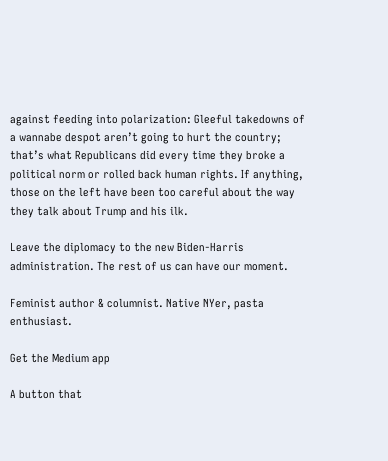against feeding into polarization: Gleeful takedowns of a wannabe despot aren’t going to hurt the country; that’s what Republicans did every time they broke a political norm or rolled back human rights. If anything, those on the left have been too careful about the way they talk about Trump and his ilk.

Leave the diplomacy to the new Biden-Harris administration. The rest of us can have our moment.

Feminist author & columnist. Native NYer, pasta enthusiast.

Get the Medium app

A button that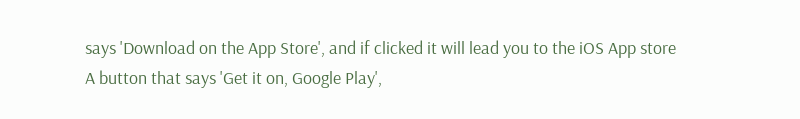says 'Download on the App Store', and if clicked it will lead you to the iOS App store
A button that says 'Get it on, Google Play',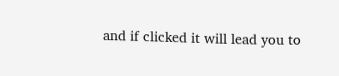and if clicked it will lead you to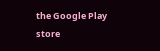the Google Play store